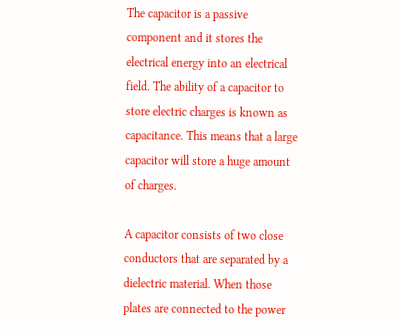The capacitor is a passive component and it stores the electrical energy into an electrical field. The ability of a capacitor to store electric charges is known as capacitance. This means that a large capacitor will store a huge amount of charges.

A capacitor consists of two close conductors that are separated by a dielectric material. When those plates are connected to the power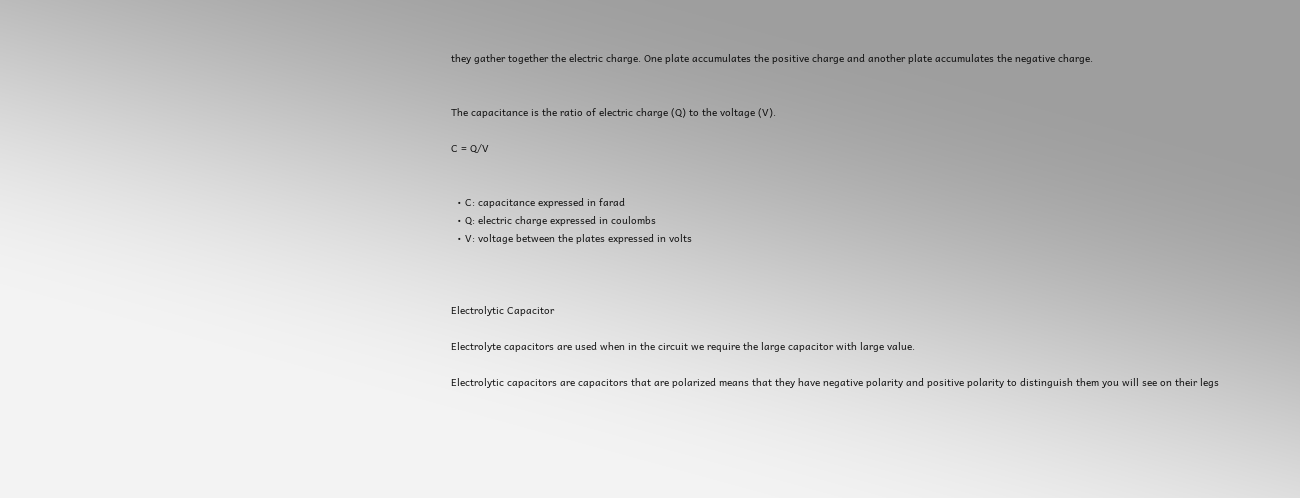they gather together the electric charge. One plate accumulates the positive charge and another plate accumulates the negative charge.


The capacitance is the ratio of electric charge (Q) to the voltage (V).

C = Q/V


  • C: capacitance expressed in farad
  • Q: electric charge expressed in coulombs
  • V: voltage between the plates expressed in volts



Electrolytic Capacitor

Electrolyte capacitors are used when in the circuit we require the large capacitor with large value.

Electrolytic capacitors are capacitors that are polarized means that they have negative polarity and positive polarity to distinguish them you will see on their legs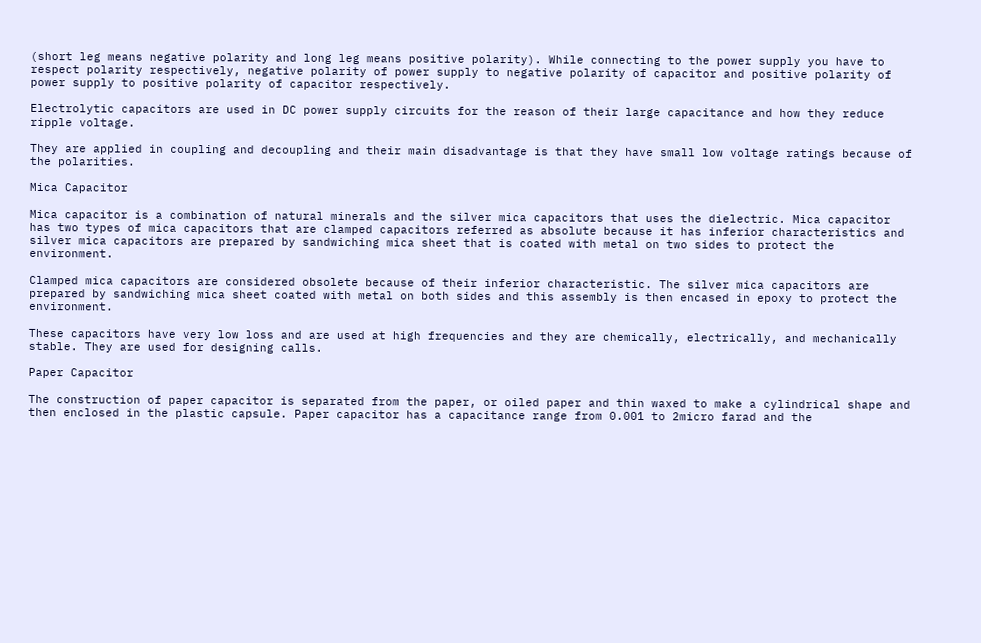(short leg means negative polarity and long leg means positive polarity). While connecting to the power supply you have to respect polarity respectively, negative polarity of power supply to negative polarity of capacitor and positive polarity of power supply to positive polarity of capacitor respectively.

Electrolytic capacitors are used in DC power supply circuits for the reason of their large capacitance and how they reduce ripple voltage.

They are applied in coupling and decoupling and their main disadvantage is that they have small low voltage ratings because of the polarities.

Mica Capacitor

Mica capacitor is a combination of natural minerals and the silver mica capacitors that uses the dielectric. Mica capacitor has two types of mica capacitors that are clamped capacitors referred as absolute because it has inferior characteristics and silver mica capacitors are prepared by sandwiching mica sheet that is coated with metal on two sides to protect the environment.

Clamped mica capacitors are considered obsolete because of their inferior characteristic. The silver mica capacitors are prepared by sandwiching mica sheet coated with metal on both sides and this assembly is then encased in epoxy to protect the environment.

These capacitors have very low loss and are used at high frequencies and they are chemically, electrically, and mechanically stable. They are used for designing calls.

Paper Capacitor

The construction of paper capacitor is separated from the paper, or oiled paper and thin waxed to make a cylindrical shape and then enclosed in the plastic capsule. Paper capacitor has a capacitance range from 0.001 to 2micro farad and the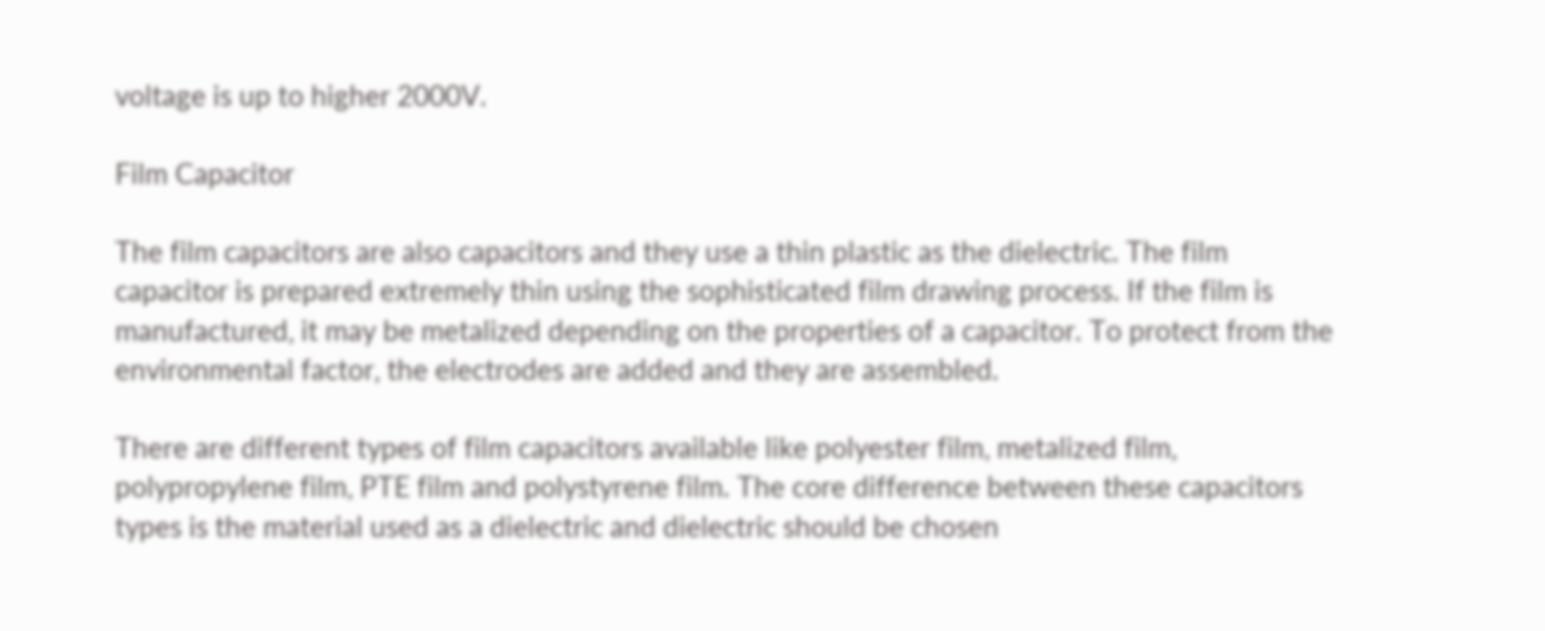voltage is up to higher 2000V.

Film Capacitor

The film capacitors are also capacitors and they use a thin plastic as the dielectric. The film capacitor is prepared extremely thin using the sophisticated film drawing process. If the film is manufactured, it may be metalized depending on the properties of a capacitor. To protect from the environmental factor, the electrodes are added and they are assembled.

There are different types of film capacitors available like polyester film, metalized film, polypropylene film, PTE film and polystyrene film. The core difference between these capacitors types is the material used as a dielectric and dielectric should be chosen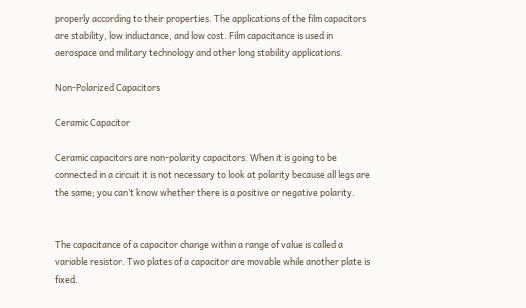properly according to their properties. The applications of the film capacitors are stability, low inductance, and low cost. Film capacitance is used in aerospace and military technology and other long stability applications.

Non-Polarized Capacitors

Ceramic Capacitor

Ceramic capacitors are non-polarity capacitors. When it is going to be connected in a circuit it is not necessary to look at polarity because all legs are the same; you can’t know whether there is a positive or negative polarity.


The capacitance of a capacitor change within a range of value is called a variable resistor. Two plates of a capacitor are movable while another plate is fixed.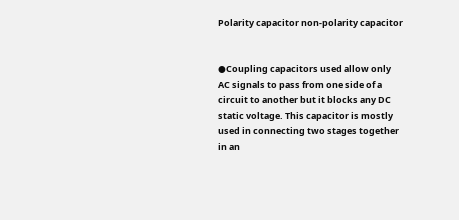Polarity capacitor non-polarity capacitor


●Coupling capacitors used allow only AC signals to pass from one side of a circuit to another but it blocks any DC static voltage. This capacitor is mostly used in connecting two stages together in an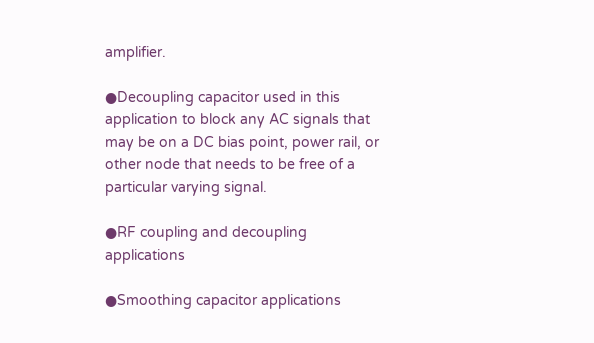amplifier.

●Decoupling capacitor used in this application to block any AC signals that may be on a DC bias point, power rail, or other node that needs to be free of a particular varying signal.

●RF coupling and decoupling applications

●Smoothing capacitor applications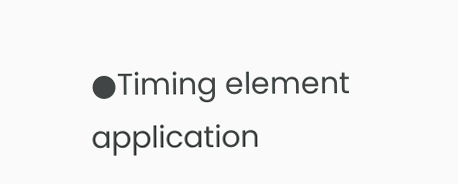●Timing element application